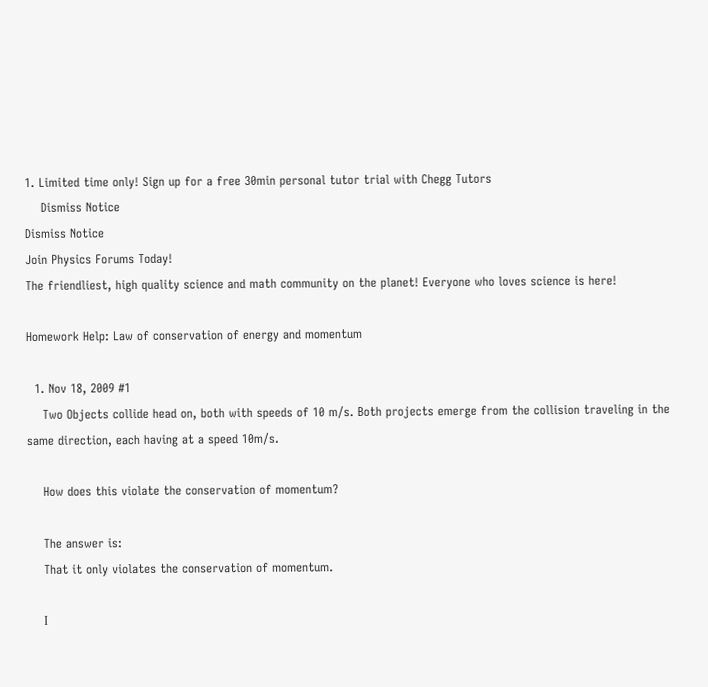1. Limited time only! Sign up for a free 30min personal tutor trial with Chegg Tutors
    Dismiss Notice
Dismiss Notice
Join Physics Forums Today!
The friendliest, high quality science and math community on the planet! Everyone who loves science is here!

Homework Help: Law of conservation of energy and momentum

  1. Nov 18, 2009 #1
    Two Objects collide head on, both with speeds of 10 m/s. Both projects emerge from the collision traveling in the same direction, each having at a speed 10m/s.

    How does this violate the conservation of momentum?

    The answer is:
    That it only violates the conservation of momentum.

    I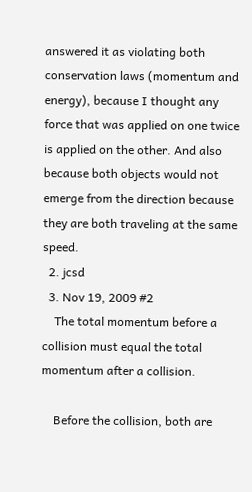answered it as violating both conservation laws (momentum and energy), because I thought any force that was applied on one twice is applied on the other. And also because both objects would not emerge from the direction because they are both traveling at the same speed.
  2. jcsd
  3. Nov 19, 2009 #2
    The total momentum before a collision must equal the total momentum after a collision.

    Before the collision, both are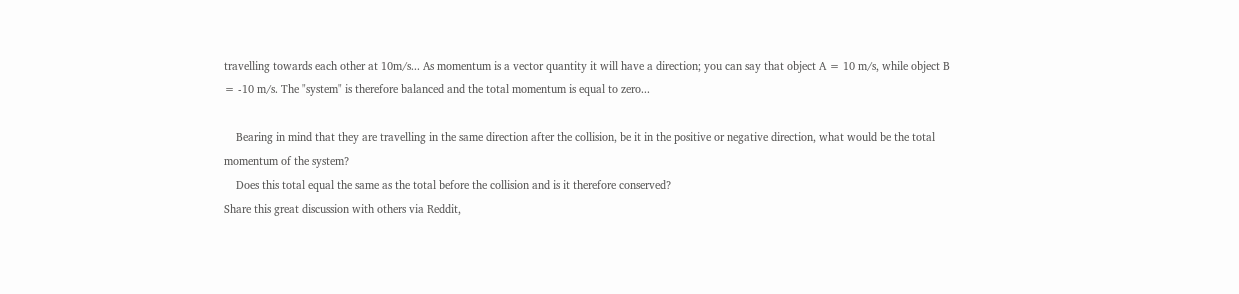travelling towards each other at 10m/s... As momentum is a vector quantity it will have a direction; you can say that object A = 10 m/s, while object B = -10 m/s. The "system" is therefore balanced and the total momentum is equal to zero...

    Bearing in mind that they are travelling in the same direction after the collision, be it in the positive or negative direction, what would be the total momentum of the system?
    Does this total equal the same as the total before the collision and is it therefore conserved?
Share this great discussion with others via Reddit,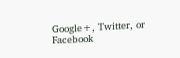Google+, Twitter, or Facebook